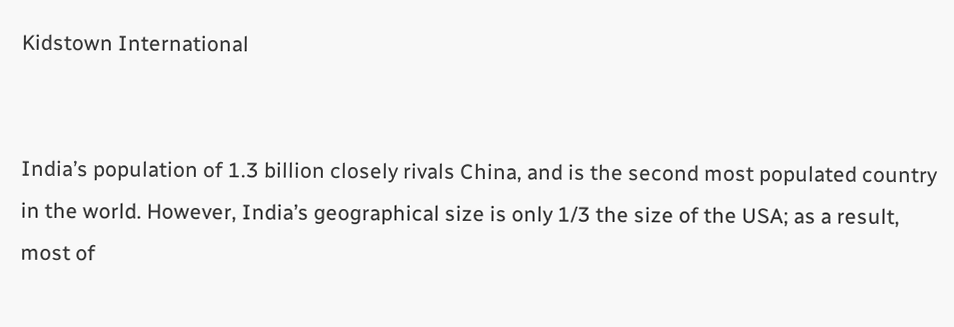Kidstown International


India’s population of 1.3 billion closely rivals China, and is the second most populated country in the world. However, India’s geographical size is only 1/3 the size of the USA; as a result, most of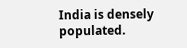India is densely populated.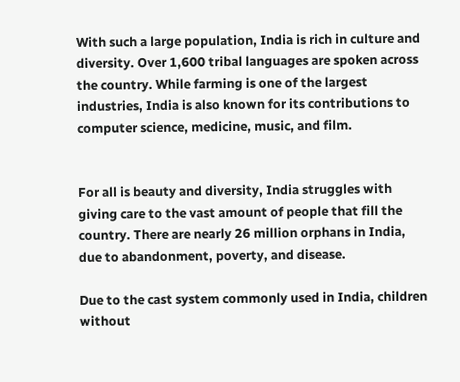With such a large population, India is rich in culture and diversity. Over 1,600 tribal languages are spoken across the country. While farming is one of the largest industries, India is also known for its contributions to computer science, medicine, music, and film.


For all is beauty and diversity, India struggles with giving care to the vast amount of people that fill the country. There are nearly 26 million orphans in India, due to abandonment, poverty, and disease.

Due to the cast system commonly used in India, children without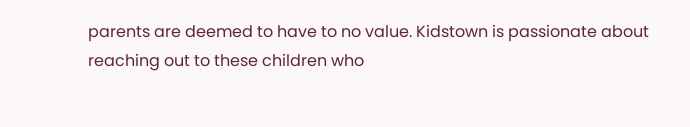parents are deemed to have to no value. Kidstown is passionate about reaching out to these children who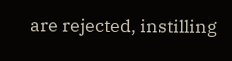are rejected, instilling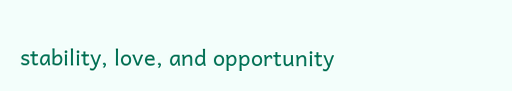stability, love, and opportunity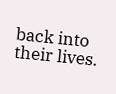back into their lives.